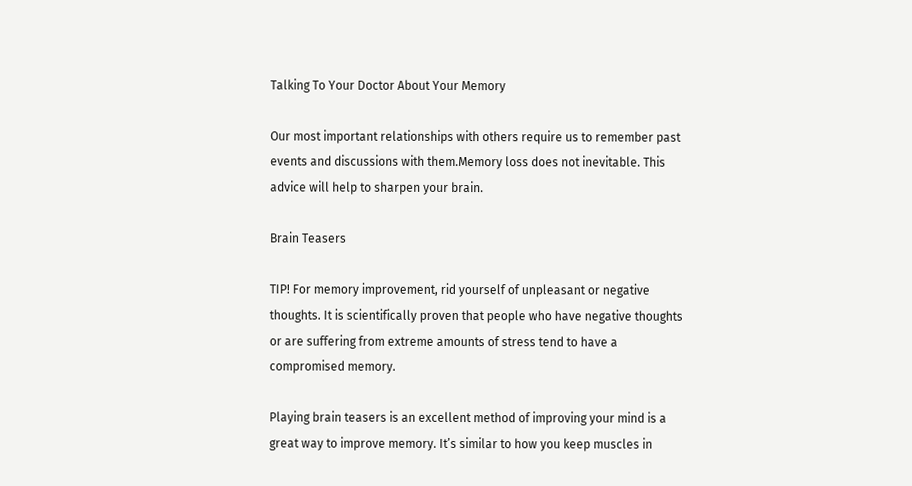Talking To Your Doctor About Your Memory

Our most important relationships with others require us to remember past events and discussions with them.Memory loss does not inevitable. This advice will help to sharpen your brain.

Brain Teasers

TIP! For memory improvement, rid yourself of unpleasant or negative thoughts. It is scientifically proven that people who have negative thoughts or are suffering from extreme amounts of stress tend to have a compromised memory.

Playing brain teasers is an excellent method of improving your mind is a great way to improve memory. It’s similar to how you keep muscles in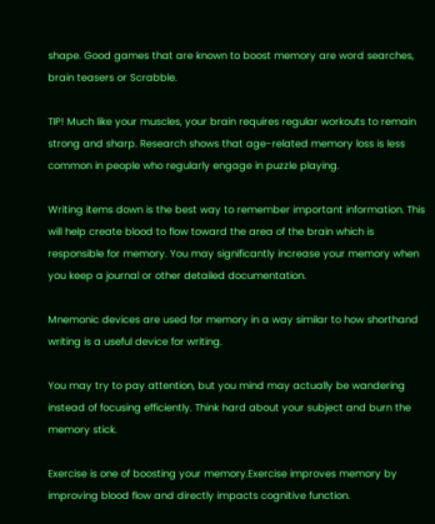shape. Good games that are known to boost memory are word searches, brain teasers or Scrabble.

TIP! Much like your muscles, your brain requires regular workouts to remain strong and sharp. Research shows that age-related memory loss is less common in people who regularly engage in puzzle playing.

Writing items down is the best way to remember important information. This will help create blood to flow toward the area of the brain which is responsible for memory. You may significantly increase your memory when you keep a journal or other detailed documentation.

Mnemonic devices are used for memory in a way similar to how shorthand writing is a useful device for writing.

You may try to pay attention, but you mind may actually be wandering instead of focusing efficiently. Think hard about your subject and burn the memory stick.

Exercise is one of boosting your memory.Exercise improves memory by improving blood flow and directly impacts cognitive function.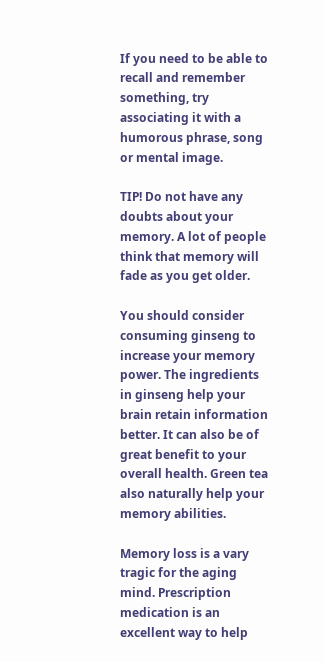If you need to be able to recall and remember something, try associating it with a humorous phrase, song or mental image.

TIP! Do not have any doubts about your memory. A lot of people think that memory will fade as you get older.

You should consider consuming ginseng to increase your memory power. The ingredients in ginseng help your brain retain information better. It can also be of great benefit to your overall health. Green tea also naturally help your memory abilities.

Memory loss is a vary tragic for the aging mind. Prescription medication is an excellent way to help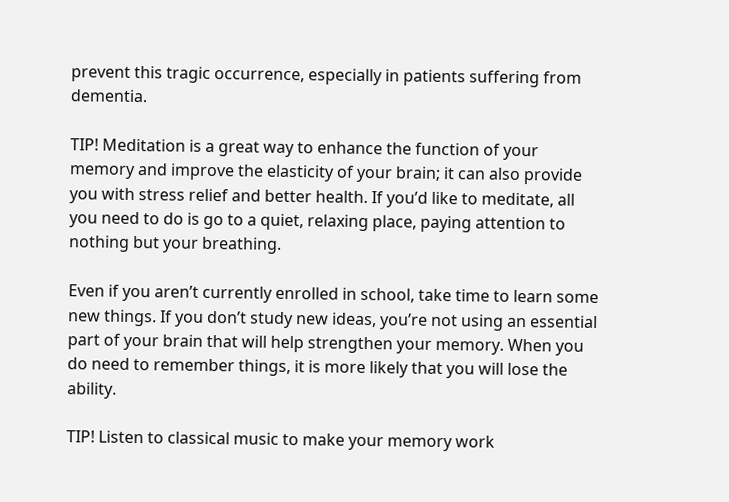prevent this tragic occurrence, especially in patients suffering from dementia.

TIP! Meditation is a great way to enhance the function of your memory and improve the elasticity of your brain; it can also provide you with stress relief and better health. If you’d like to meditate, all you need to do is go to a quiet, relaxing place, paying attention to nothing but your breathing.

Even if you aren’t currently enrolled in school, take time to learn some new things. If you don’t study new ideas, you’re not using an essential part of your brain that will help strengthen your memory. When you do need to remember things, it is more likely that you will lose the ability.

TIP! Listen to classical music to make your memory work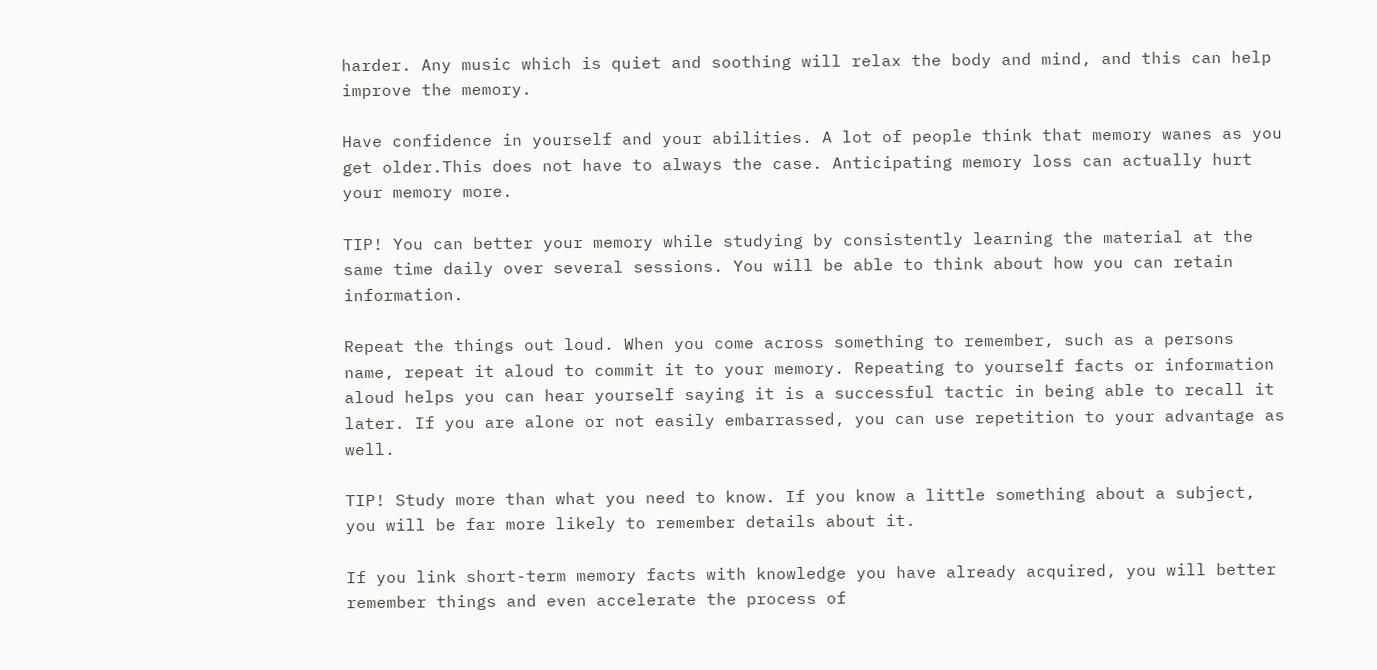harder. Any music which is quiet and soothing will relax the body and mind, and this can help improve the memory.

Have confidence in yourself and your abilities. A lot of people think that memory wanes as you get older.This does not have to always the case. Anticipating memory loss can actually hurt your memory more.

TIP! You can better your memory while studying by consistently learning the material at the same time daily over several sessions. You will be able to think about how you can retain information.

Repeat the things out loud. When you come across something to remember, such as a persons name, repeat it aloud to commit it to your memory. Repeating to yourself facts or information aloud helps you can hear yourself saying it is a successful tactic in being able to recall it later. If you are alone or not easily embarrassed, you can use repetition to your advantage as well.

TIP! Study more than what you need to know. If you know a little something about a subject, you will be far more likely to remember details about it.

If you link short-term memory facts with knowledge you have already acquired, you will better remember things and even accelerate the process of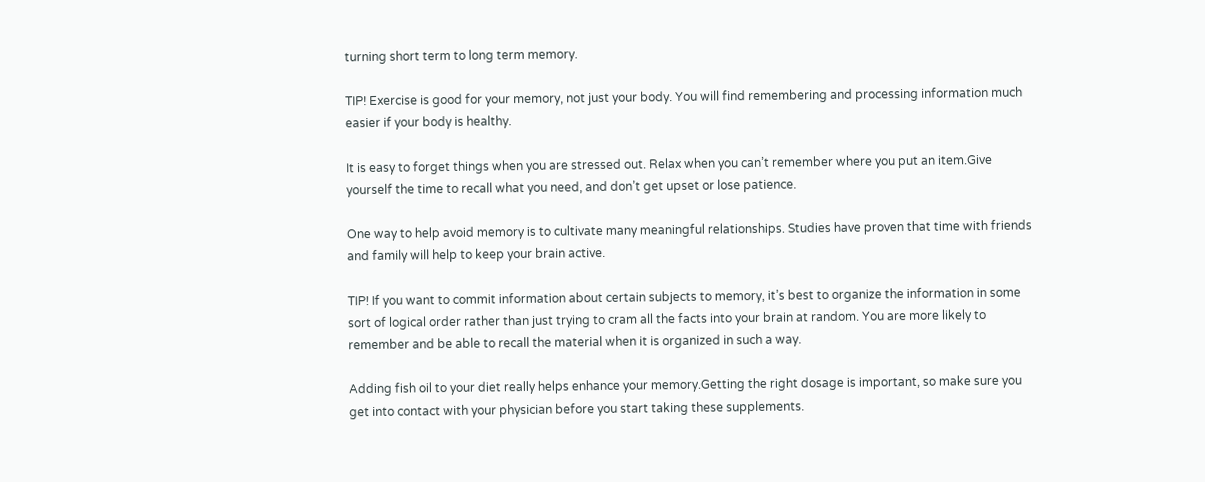turning short term to long term memory.

TIP! Exercise is good for your memory, not just your body. You will find remembering and processing information much easier if your body is healthy.

It is easy to forget things when you are stressed out. Relax when you can’t remember where you put an item.Give yourself the time to recall what you need, and don’t get upset or lose patience.

One way to help avoid memory is to cultivate many meaningful relationships. Studies have proven that time with friends and family will help to keep your brain active.

TIP! If you want to commit information about certain subjects to memory, it’s best to organize the information in some sort of logical order rather than just trying to cram all the facts into your brain at random. You are more likely to remember and be able to recall the material when it is organized in such a way.

Adding fish oil to your diet really helps enhance your memory.Getting the right dosage is important, so make sure you get into contact with your physician before you start taking these supplements.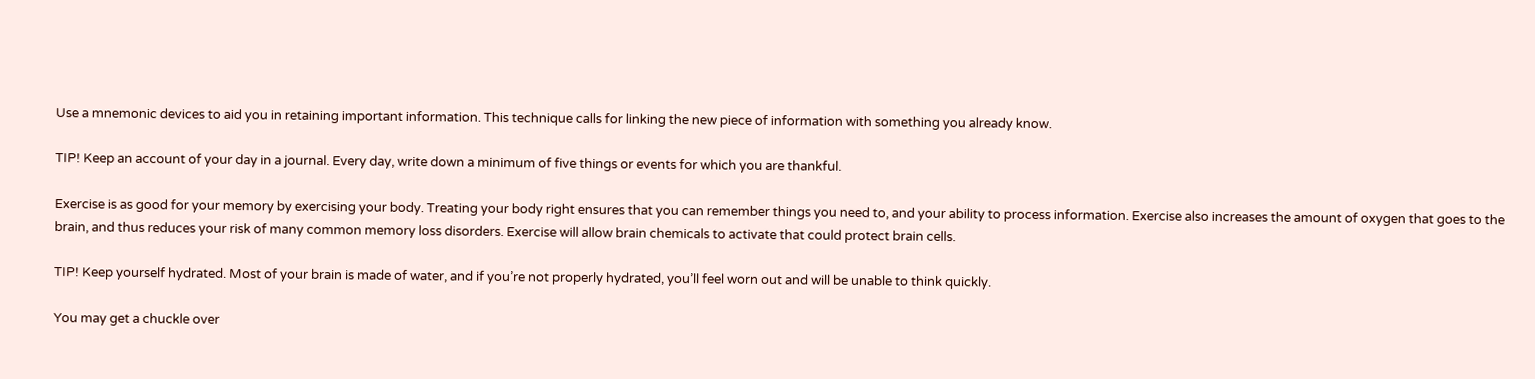Use a mnemonic devices to aid you in retaining important information. This technique calls for linking the new piece of information with something you already know.

TIP! Keep an account of your day in a journal. Every day, write down a minimum of five things or events for which you are thankful.

Exercise is as good for your memory by exercising your body. Treating your body right ensures that you can remember things you need to, and your ability to process information. Exercise also increases the amount of oxygen that goes to the brain, and thus reduces your risk of many common memory loss disorders. Exercise will allow brain chemicals to activate that could protect brain cells.

TIP! Keep yourself hydrated. Most of your brain is made of water, and if you’re not properly hydrated, you’ll feel worn out and will be unable to think quickly.

You may get a chuckle over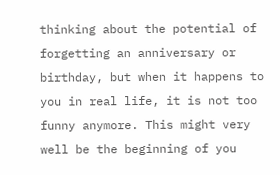thinking about the potential of forgetting an anniversary or birthday, but when it happens to you in real life, it is not too funny anymore. This might very well be the beginning of you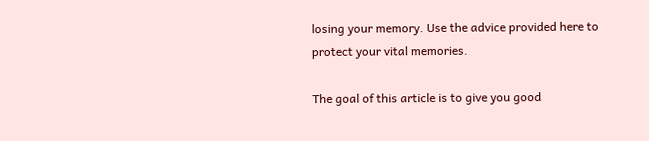losing your memory. Use the advice provided here to protect your vital memories.

The goal of this article is to give you good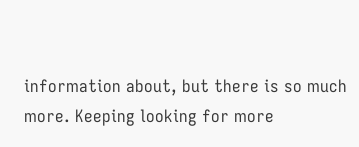information about, but there is so much more. Keeping looking for more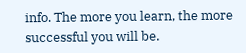info. The more you learn, the more successful you will be.